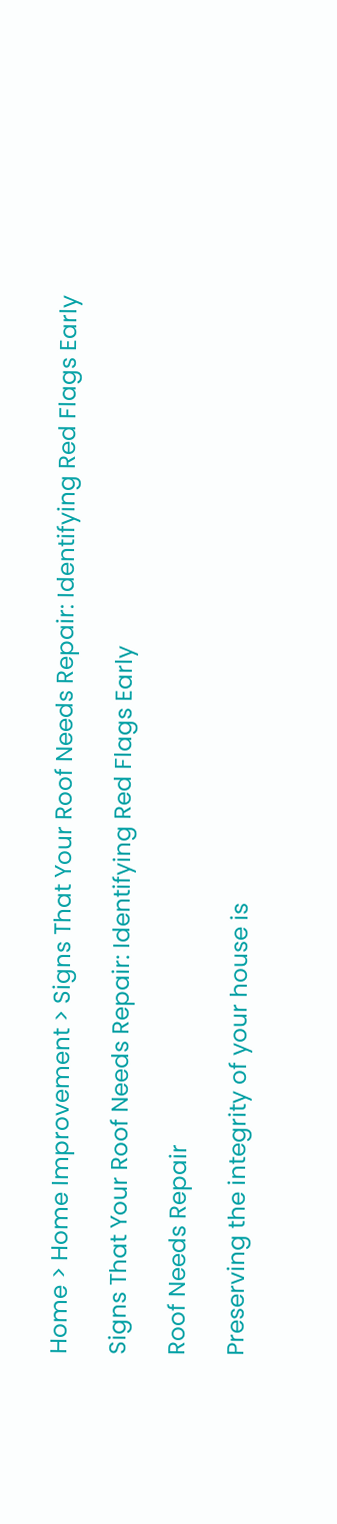Home > Home Improvement > Signs That Your Roof Needs Repair: Identifying Red Flags Early

Signs That Your Roof Needs Repair: Identifying Red Flags Early

Roof Needs Repair

Preserving the integrity of your house is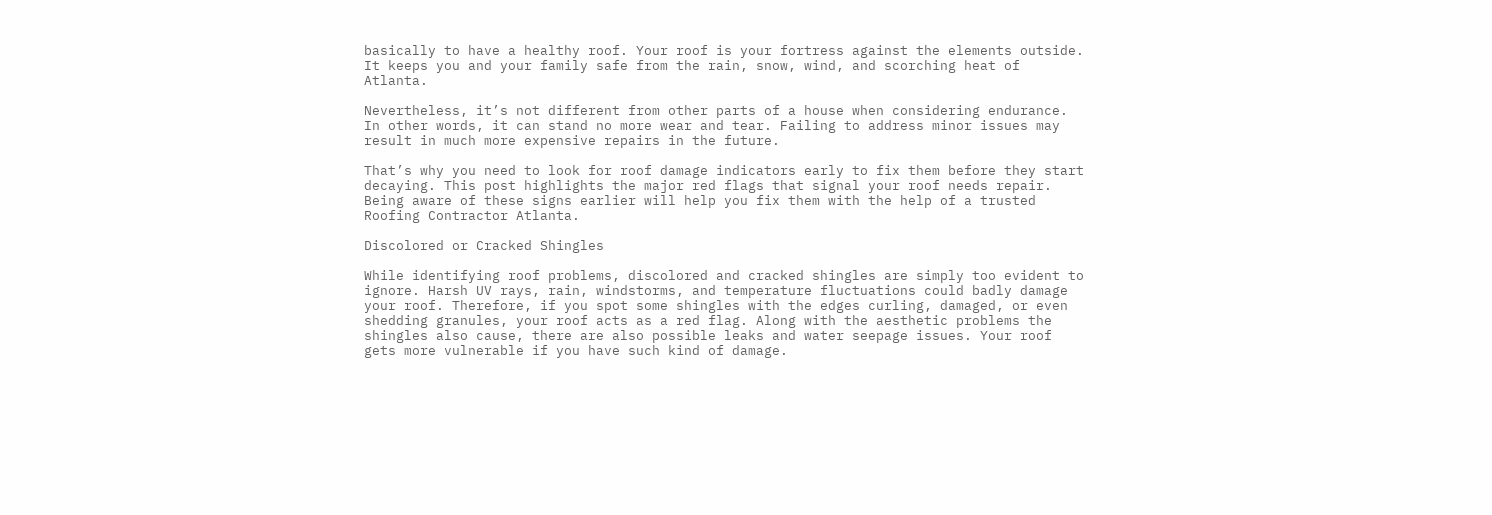basically to have a healthy roof. Your roof is your fortress against the elements outside. It keeps you and your family safe from the rain, snow, wind, and scorching heat of Atlanta.

Nevertheless, it’s not different from other parts of a house when considering endurance. In other words, it can stand no more wear and tear. Failing to address minor issues may result in much more expensive repairs in the future.

That’s why you need to look for roof damage indicators early to fix them before they start decaying. This post highlights the major red flags that signal your roof needs repair. Being aware of these signs earlier will help you fix them with the help of a trusted Roofing Contractor Atlanta.

Discolored or Cracked Shingles

While identifying roof problems, discolored and cracked shingles are simply too evident to ignore. Harsh UV rays, rain, windstorms, and temperature fluctuations could badly damage your roof. Therefore, if you spot some shingles with the edges curling, damaged, or even shedding granules, your roof acts as a red flag. Along with the aesthetic problems the shingles also cause, there are also possible leaks and water seepage issues. Your roof gets more vulnerable if you have such kind of damage.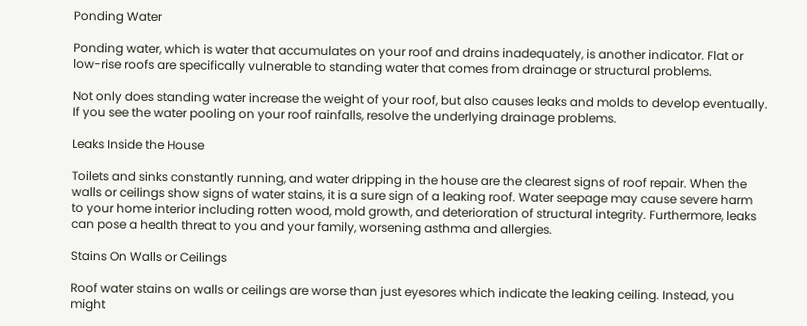Ponding Water

Ponding water, which is water that accumulates on your roof and drains inadequately, is another indicator. Flat or low-rise roofs are specifically vulnerable to standing water that comes from drainage or structural problems.

Not only does standing water increase the weight of your roof, but also causes leaks and molds to develop eventually. If you see the water pooling on your roof rainfalls, resolve the underlying drainage problems.

Leaks Inside the House

Toilets and sinks constantly running, and water dripping in the house are the clearest signs of roof repair. When the walls or ceilings show signs of water stains, it is a sure sign of a leaking roof. Water seepage may cause severe harm to your home interior including rotten wood, mold growth, and deterioration of structural integrity. Furthermore, leaks can pose a health threat to you and your family, worsening asthma and allergies.

Stains On Walls or Ceilings

Roof water stains on walls or ceilings are worse than just eyesores which indicate the leaking ceiling. Instead, you might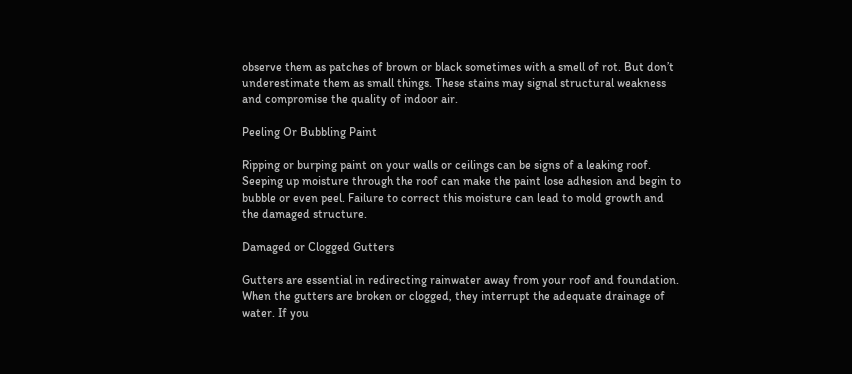observe them as patches of brown or black sometimes with a smell of rot. But don’t underestimate them as small things. These stains may signal structural weakness and compromise the quality of indoor air.

Peeling Or Bubbling Paint

Ripping or burping paint on your walls or ceilings can be signs of a leaking roof. Seeping up moisture through the roof can make the paint lose adhesion and begin to bubble or even peel. Failure to correct this moisture can lead to mold growth and the damaged structure.

Damaged or Clogged Gutters

Gutters are essential in redirecting rainwater away from your roof and foundation. When the gutters are broken or clogged, they interrupt the adequate drainage of water. If you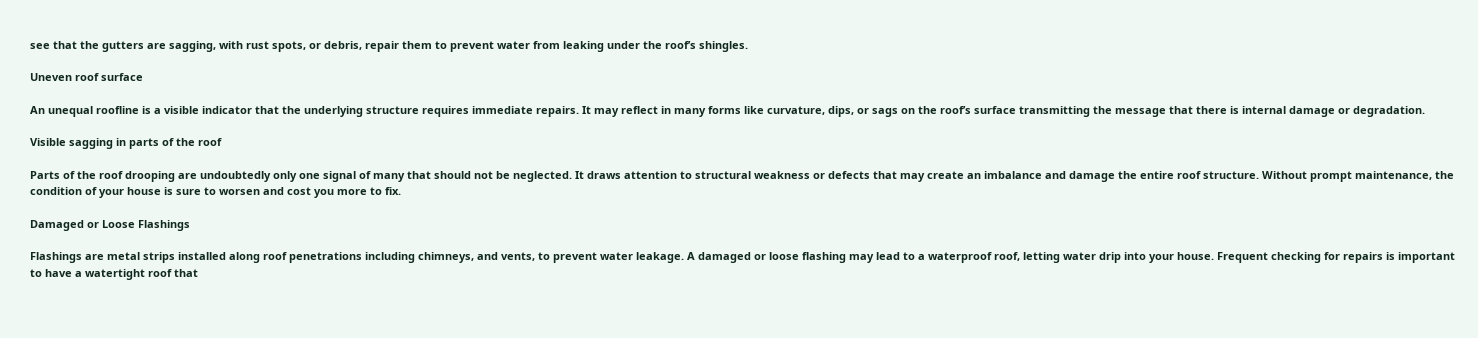see that the gutters are sagging, with rust spots, or debris, repair them to prevent water from leaking under the roof’s shingles.

Uneven roof surface

An unequal roofline is a visible indicator that the underlying structure requires immediate repairs. It may reflect in many forms like curvature, dips, or sags on the roof’s surface transmitting the message that there is internal damage or degradation.

Visible sagging in parts of the roof

Parts of the roof drooping are undoubtedly only one signal of many that should not be neglected. It draws attention to structural weakness or defects that may create an imbalance and damage the entire roof structure. Without prompt maintenance, the condition of your house is sure to worsen and cost you more to fix.

Damaged or Loose Flashings

Flashings are metal strips installed along roof penetrations including chimneys, and vents, to prevent water leakage. A damaged or loose flashing may lead to a waterproof roof, letting water drip into your house. Frequent checking for repairs is important to have a watertight roof that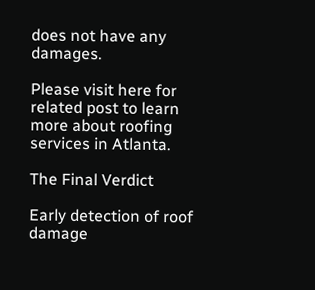does not have any damages.

Please visit here for related post to learn more about roofing services in Atlanta.

The Final Verdict

Early detection of roof damage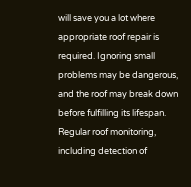will save you a lot where appropriate roof repair is required. Ignoring small problems may be dangerous, and the roof may break down before fulfilling its lifespan. Regular roof monitoring, including detection of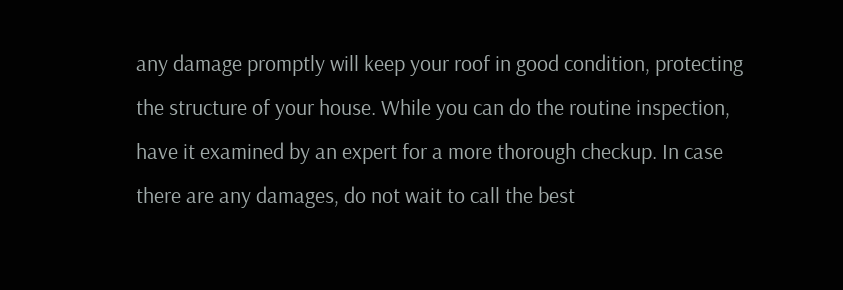any damage promptly will keep your roof in good condition, protecting the structure of your house. While you can do the routine inspection, have it examined by an expert for a more thorough checkup. In case there are any damages, do not wait to call the best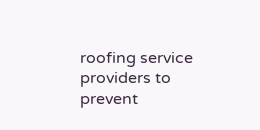roofing service providers to prevent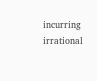incurring irrational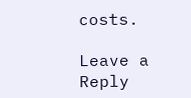costs.

Leave a Reply